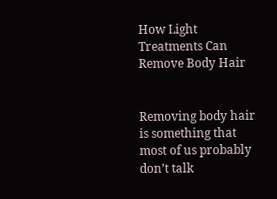How Light Treatments Can Remove Body Hair


Removing body hair is something that most of us probably don’t talk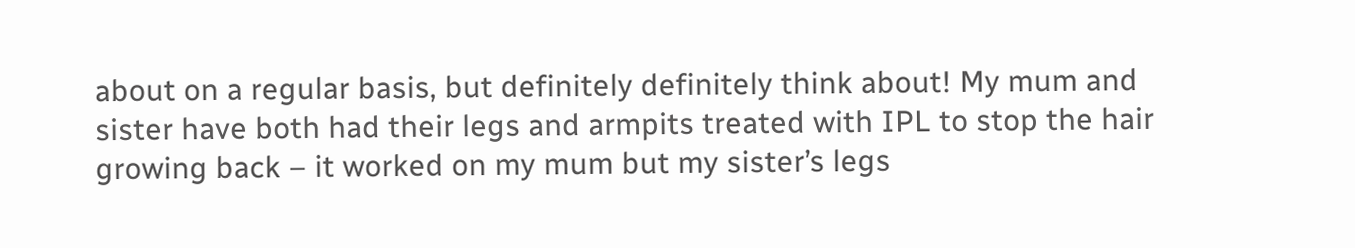about on a regular basis, but definitely definitely think about! My mum and sister have both had their legs and armpits treated with IPL to stop the hair growing back – it worked on my mum but my sister’s legs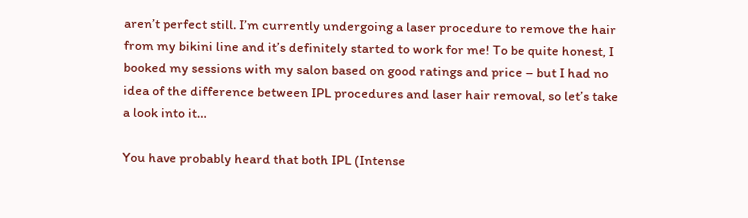aren’t perfect still. I’m currently undergoing a laser procedure to remove the hair from my bikini line and it’s definitely started to work for me! To be quite honest, I booked my sessions with my salon based on good ratings and price – but I had no idea of the difference between IPL procedures and laser hair removal, so let’s take a look into it…

You have probably heard that both IPL (Intense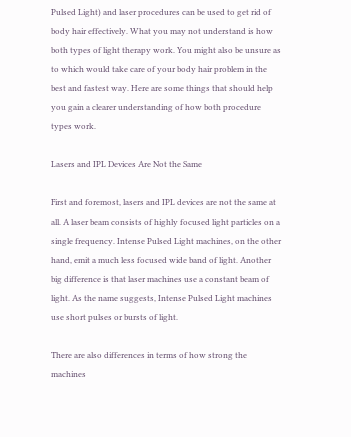Pulsed Light) and laser procedures can be used to get rid of body hair effectively. What you may not understand is how both types of light therapy work. You might also be unsure as to which would take care of your body hair problem in the best and fastest way. Here are some things that should help you gain a clearer understanding of how both procedure types work.

Lasers and IPL Devices Are Not the Same

First and foremost, lasers and IPL devices are not the same at all. A laser beam consists of highly focused light particles on a single frequency. Intense Pulsed Light machines, on the other hand, emit a much less focused wide band of light. Another big difference is that laser machines use a constant beam of light. As the name suggests, Intense Pulsed Light machines use short pulses or bursts of light.

There are also differences in terms of how strong the machines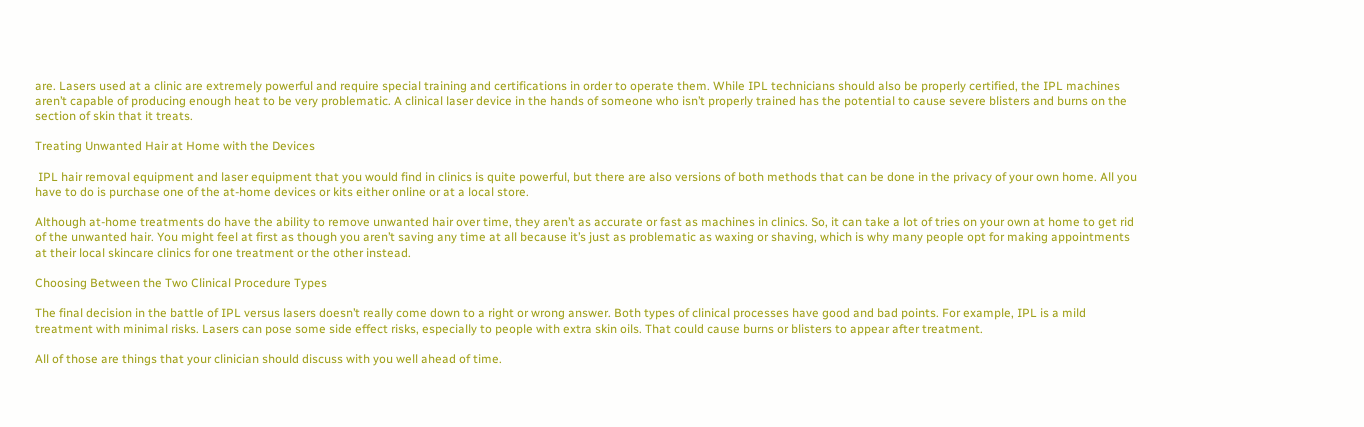are. Lasers used at a clinic are extremely powerful and require special training and certifications in order to operate them. While IPL technicians should also be properly certified, the IPL machines aren’t capable of producing enough heat to be very problematic. A clinical laser device in the hands of someone who isn’t properly trained has the potential to cause severe blisters and burns on the section of skin that it treats.

Treating Unwanted Hair at Home with the Devices

 IPL hair removal equipment and laser equipment that you would find in clinics is quite powerful, but there are also versions of both methods that can be done in the privacy of your own home. All you have to do is purchase one of the at-home devices or kits either online or at a local store.

Although at-home treatments do have the ability to remove unwanted hair over time, they aren’t as accurate or fast as machines in clinics. So, it can take a lot of tries on your own at home to get rid of the unwanted hair. You might feel at first as though you aren’t saving any time at all because it’s just as problematic as waxing or shaving, which is why many people opt for making appointments at their local skincare clinics for one treatment or the other instead.

Choosing Between the Two Clinical Procedure Types

The final decision in the battle of IPL versus lasers doesn’t really come down to a right or wrong answer. Both types of clinical processes have good and bad points. For example, IPL is a mild treatment with minimal risks. Lasers can pose some side effect risks, especially to people with extra skin oils. That could cause burns or blisters to appear after treatment.

All of those are things that your clinician should discuss with you well ahead of time.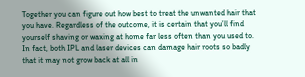Together you can figure out how best to treat the unwanted hair that you have. Regardless of the outcome, it is certain that you’ll find yourself shaving or waxing at home far less often than you used to. In fact, both IPL and laser devices can damage hair roots so badly that it may not grow back at all in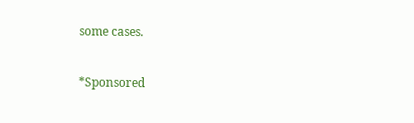some cases.

*Sponsored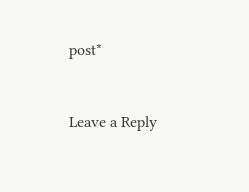post*


Leave a Reply